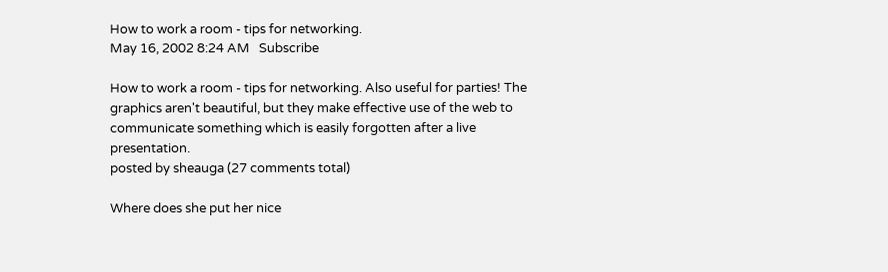How to work a room - tips for networking.
May 16, 2002 8:24 AM   Subscribe

How to work a room - tips for networking. Also useful for parties! The graphics aren't beautiful, but they make effective use of the web to communicate something which is easily forgotten after a live presentation.
posted by sheauga (27 comments total)

Where does she put her nice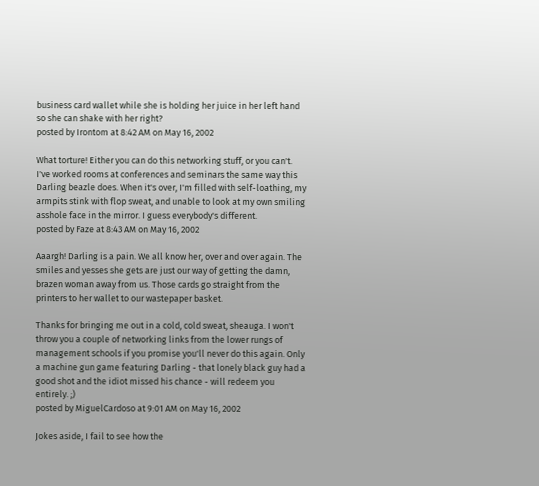business card wallet while she is holding her juice in her left hand so she can shake with her right?
posted by Irontom at 8:42 AM on May 16, 2002

What torture! Either you can do this networking stuff, or you can't. I've worked rooms at conferences and seminars the same way this Darling beazle does. When it's over, I'm filled with self-loathing, my armpits stink with flop sweat, and unable to look at my own smiling asshole face in the mirror. I guess everybody's different.
posted by Faze at 8:43 AM on May 16, 2002

Aaargh! Darling is a pain. We all know her, over and over again. The smiles and yesses she gets are just our way of getting the damn, brazen woman away from us. Those cards go straight from the printers to her wallet to our wastepaper basket.

Thanks for bringing me out in a cold, cold sweat, sheauga. I won't throw you a couple of networking links from the lower rungs of management schools if you promise you'll never do this again. Only a machine gun game featuring Darling - that lonely black guy had a good shot and the idiot missed his chance - will redeem you entirely. ;)
posted by MiguelCardoso at 9:01 AM on May 16, 2002

Jokes aside, I fail to see how the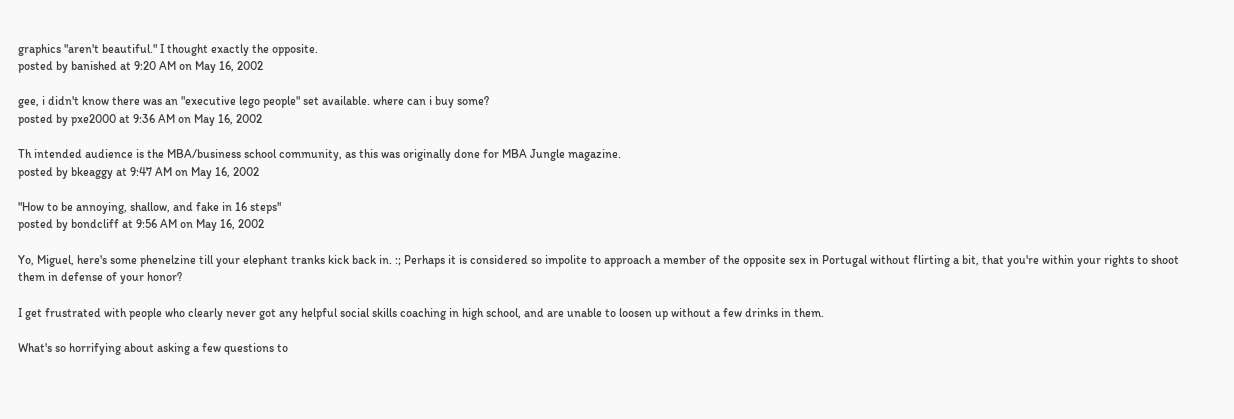graphics "aren't beautiful." I thought exactly the opposite.
posted by banished at 9:20 AM on May 16, 2002

gee, i didn't know there was an "executive lego people" set available. where can i buy some?
posted by pxe2000 at 9:36 AM on May 16, 2002

Th intended audience is the MBA/business school community, as this was originally done for MBA Jungle magazine.
posted by bkeaggy at 9:47 AM on May 16, 2002

"How to be annoying, shallow, and fake in 16 steps"
posted by bondcliff at 9:56 AM on May 16, 2002

Yo, Miguel, here's some phenelzine till your elephant tranks kick back in. :; Perhaps it is considered so impolite to approach a member of the opposite sex in Portugal without flirting a bit, that you're within your rights to shoot them in defense of your honor?

I get frustrated with people who clearly never got any helpful social skills coaching in high school, and are unable to loosen up without a few drinks in them.

What's so horrifying about asking a few questions to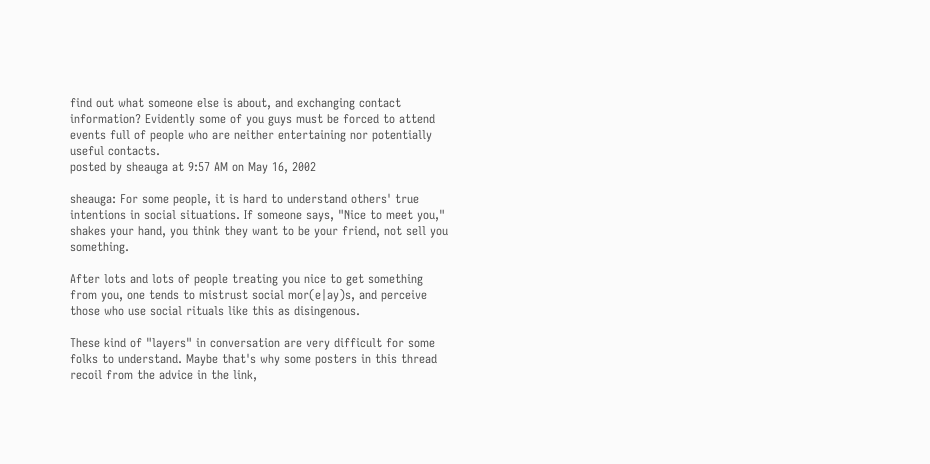find out what someone else is about, and exchanging contact information? Evidently some of you guys must be forced to attend events full of people who are neither entertaining nor potentially useful contacts.
posted by sheauga at 9:57 AM on May 16, 2002

sheauga: For some people, it is hard to understand others' true intentions in social situations. If someone says, "Nice to meet you," shakes your hand, you think they want to be your friend, not sell you something.

After lots and lots of people treating you nice to get something from you, one tends to mistrust social mor(e|ay)s, and perceive those who use social rituals like this as disingenous.

These kind of "layers" in conversation are very difficult for some folks to understand. Maybe that's why some posters in this thread recoil from the advice in the link,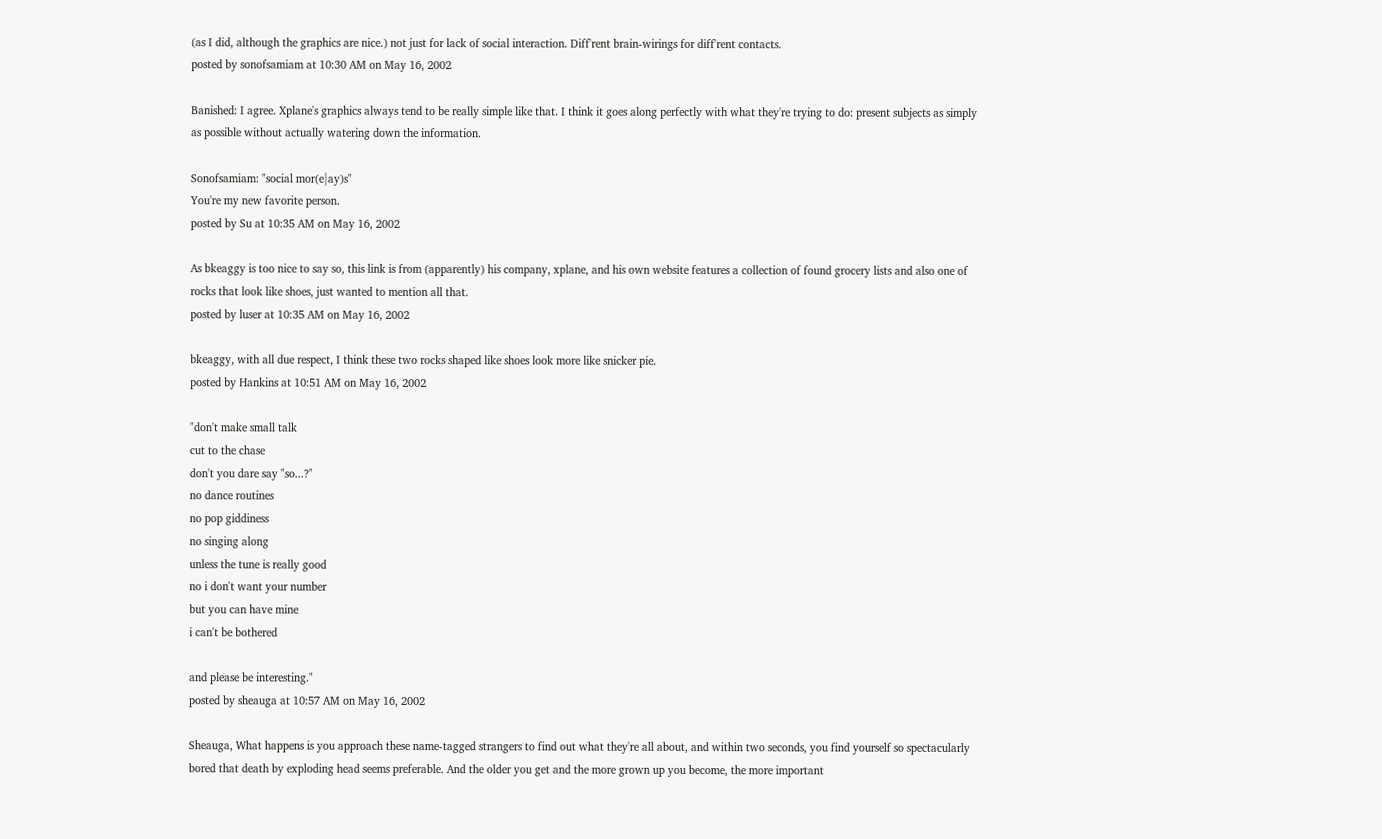(as I did, although the graphics are nice.) not just for lack of social interaction. Diff'rent brain-wirings for diff'rent contacts.
posted by sonofsamiam at 10:30 AM on May 16, 2002

Banished: I agree. Xplane's graphics always tend to be really simple like that. I think it goes along perfectly with what they're trying to do: present subjects as simply as possible without actually watering down the information.

Sonofsamiam: "social mor(e|ay)s"
You're my new favorite person.
posted by Su at 10:35 AM on May 16, 2002

As bkeaggy is too nice to say so, this link is from (apparently) his company, xplane, and his own website features a collection of found grocery lists and also one of rocks that look like shoes, just wanted to mention all that.
posted by luser at 10:35 AM on May 16, 2002

bkeaggy, with all due respect, I think these two rocks shaped like shoes look more like snicker pie.
posted by Hankins at 10:51 AM on May 16, 2002

"don't make small talk
cut to the chase
don't you dare say "so...?"
no dance routines
no pop giddiness
no singing along
unless the tune is really good
no i don't want your number
but you can have mine
i can't be bothered

and please be interesting."
posted by sheauga at 10:57 AM on May 16, 2002

Sheauga, What happens is you approach these name-tagged strangers to find out what they're all about, and within two seconds, you find yourself so spectacularly bored that death by exploding head seems preferable. And the older you get and the more grown up you become, the more important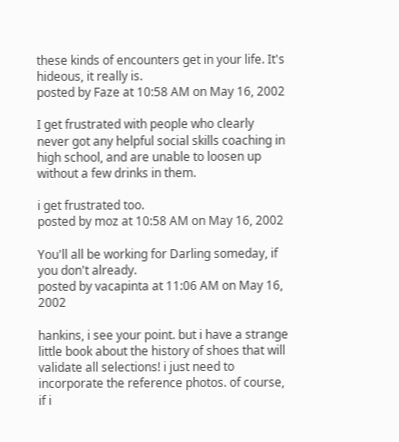these kinds of encounters get in your life. It's hideous, it really is.
posted by Faze at 10:58 AM on May 16, 2002

I get frustrated with people who clearly never got any helpful social skills coaching in high school, and are unable to loosen up without a few drinks in them.

i get frustrated too.
posted by moz at 10:58 AM on May 16, 2002

You'll all be working for Darling someday, if you don't already.
posted by vacapinta at 11:06 AM on May 16, 2002

hankins, i see your point. but i have a strange little book about the history of shoes that will validate all selections! i just need to incorporate the reference photos. of course, if i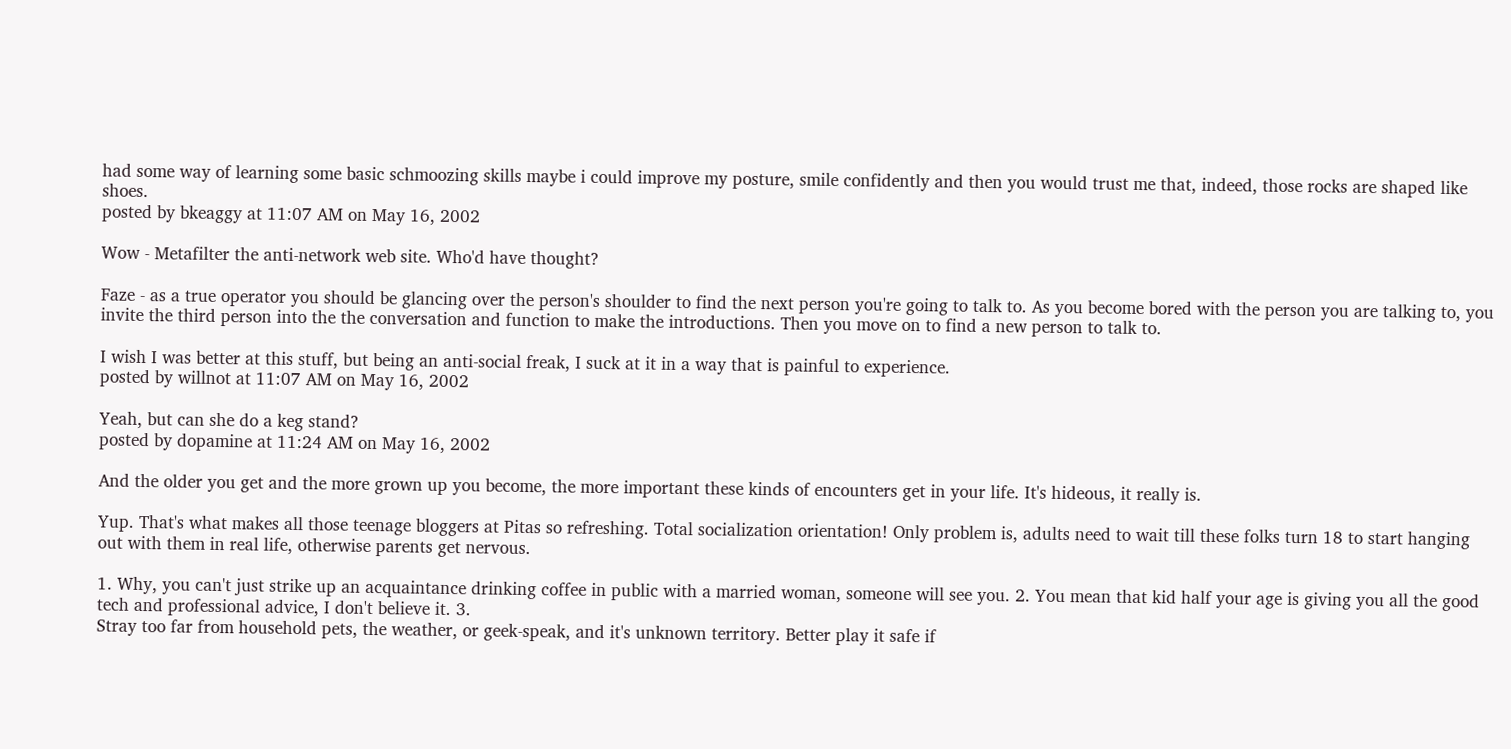had some way of learning some basic schmoozing skills maybe i could improve my posture, smile confidently and then you would trust me that, indeed, those rocks are shaped like shoes.
posted by bkeaggy at 11:07 AM on May 16, 2002

Wow - Metafilter the anti-network web site. Who'd have thought?

Faze - as a true operator you should be glancing over the person's shoulder to find the next person you're going to talk to. As you become bored with the person you are talking to, you invite the third person into the the conversation and function to make the introductions. Then you move on to find a new person to talk to.

I wish I was better at this stuff, but being an anti-social freak, I suck at it in a way that is painful to experience.
posted by willnot at 11:07 AM on May 16, 2002

Yeah, but can she do a keg stand?
posted by dopamine at 11:24 AM on May 16, 2002

And the older you get and the more grown up you become, the more important these kinds of encounters get in your life. It's hideous, it really is.

Yup. That's what makes all those teenage bloggers at Pitas so refreshing. Total socialization orientation! Only problem is, adults need to wait till these folks turn 18 to start hanging out with them in real life, otherwise parents get nervous.

1. Why, you can't just strike up an acquaintance drinking coffee in public with a married woman, someone will see you. 2. You mean that kid half your age is giving you all the good tech and professional advice, I don't believe it. 3.
Stray too far from household pets, the weather, or geek-speak, and it's unknown territory. Better play it safe if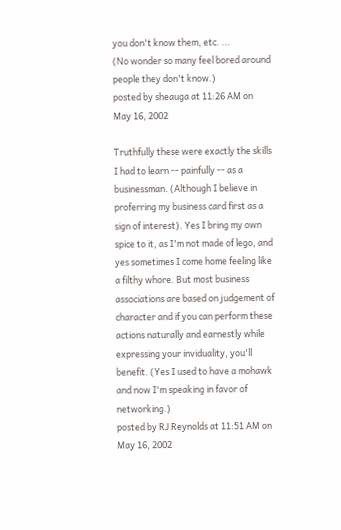you don't know them, etc. ...
(No wonder so many feel bored around people they don't know.)
posted by sheauga at 11:26 AM on May 16, 2002

Truthfully these were exactly the skills I had to learn -- painfully -- as a businessman. (Although I believe in proferring my business card first as a sign of interest). Yes I bring my own spice to it, as I'm not made of lego, and yes sometimes I come home feeling like a filthy whore. But most business associations are based on judgement of character and if you can perform these actions naturally and earnestly while expressing your inviduality, you'll benefit. (Yes I used to have a mohawk and now I'm speaking in favor of networking.)
posted by RJ Reynolds at 11:51 AM on May 16, 2002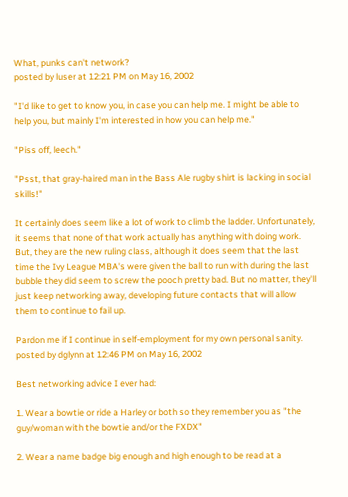What, punks can't network?
posted by luser at 12:21 PM on May 16, 2002

"I'd like to get to know you, in case you can help me. I might be able to help you, but mainly I'm interested in how you can help me."

"Piss off, leech."

"Psst, that gray-haired man in the Bass Ale rugby shirt is lacking in social skills!"

It certainly does seem like a lot of work to climb the ladder. Unfortunately, it seems that none of that work actually has anything with doing work. But, they are the new ruling class, although it does seem that the last time the Ivy League MBA's were given the ball to run with during the last bubble they did seem to screw the pooch pretty bad. But no matter, they'll just keep networking away, developing future contacts that will allow them to continue to fail up.

Pardon me if I continue in self-employment for my own personal sanity.
posted by dglynn at 12:46 PM on May 16, 2002

Best networking advice I ever had:

1. Wear a bowtie or ride a Harley or both so they remember you as "the guy/woman with the bowtie and/or the FXDX"

2. Wear a name badge big enough and high enough to be read at a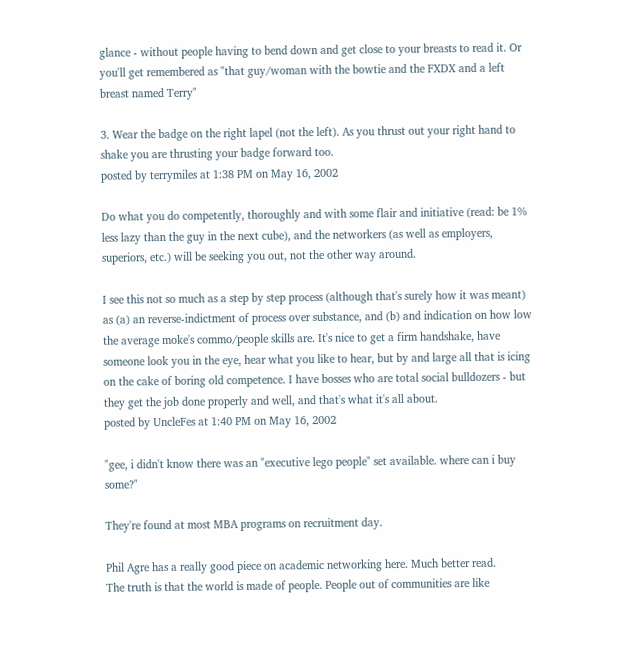glance - without people having to bend down and get close to your breasts to read it. Or you'll get remembered as "that guy/woman with the bowtie and the FXDX and a left breast named Terry"

3. Wear the badge on the right lapel (not the left). As you thrust out your right hand to shake you are thrusting your badge forward too.
posted by terrymiles at 1:38 PM on May 16, 2002

Do what you do competently, thoroughly and with some flair and initiative (read: be 1% less lazy than the guy in the next cube), and the networkers (as well as employers, superiors, etc.) will be seeking you out, not the other way around.

I see this not so much as a step by step process (although that's surely how it was meant) as (a) an reverse-indictment of process over substance, and (b) and indication on how low the average moke's commo/people skills are. It's nice to get a firm handshake, have someone look you in the eye, hear what you like to hear, but by and large all that is icing on the cake of boring old competence. I have bosses who are total social bulldozers - but they get the job done properly and well, and that's what it's all about.
posted by UncleFes at 1:40 PM on May 16, 2002

"gee, i didn't know there was an "executive lego people" set available. where can i buy some?"

They're found at most MBA programs on recruitment day.

Phil Agre has a really good piece on academic networking here. Much better read.
The truth is that the world is made of people. People out of communities are like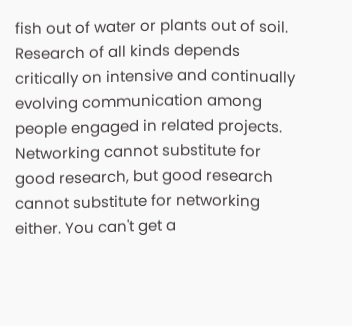fish out of water or plants out of soil. Research of all kinds depends critically on intensive and continually evolving communication among people engaged in related projects. Networking cannot substitute for good research, but good research cannot substitute for networking either. You can't get a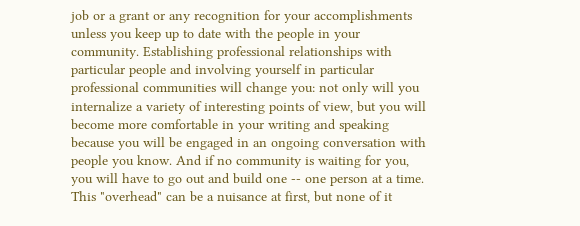job or a grant or any recognition for your accomplishments unless you keep up to date with the people in your community. Establishing professional relationships with particular people and involving yourself in particular professional communities will change you: not only will you internalize a variety of interesting points of view, but you will become more comfortable in your writing and speaking because you will be engaged in an ongoing conversation with people you know. And if no community is waiting for you, you will have to go out and build one -- one person at a time. This "overhead" can be a nuisance at first, but none of it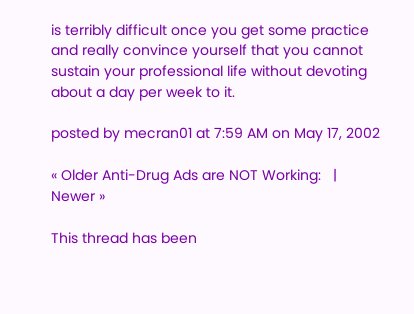is terribly difficult once you get some practice and really convince yourself that you cannot sustain your professional life without devoting about a day per week to it.

posted by mecran01 at 7:59 AM on May 17, 2002

« Older Anti-Drug Ads are NOT Working:   |   Newer »

This thread has been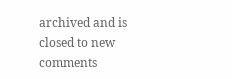archived and is closed to new comments